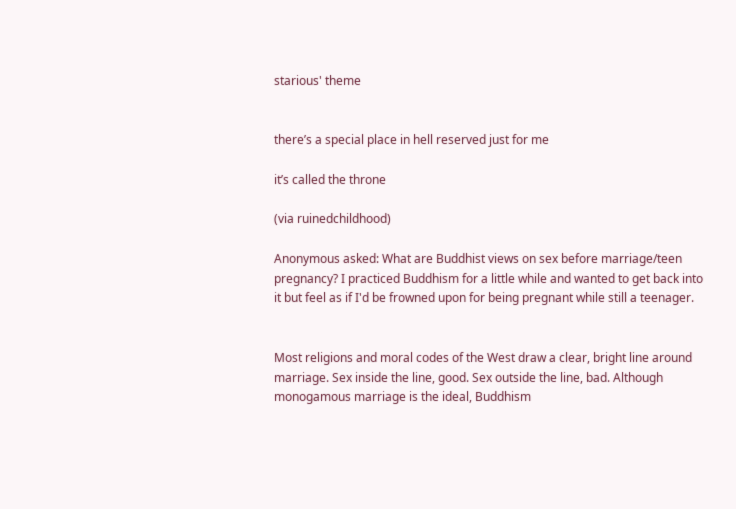starious' theme


there’s a special place in hell reserved just for me

it’s called the throne

(via ruinedchildhood)

Anonymous asked: What are Buddhist views on sex before marriage/teen pregnancy? I practiced Buddhism for a little while and wanted to get back into it but feel as if I'd be frowned upon for being pregnant while still a teenager.


Most religions and moral codes of the West draw a clear, bright line around marriage. Sex inside the line, good. Sex outside the line, bad. Although monogamous marriage is the ideal, Buddhism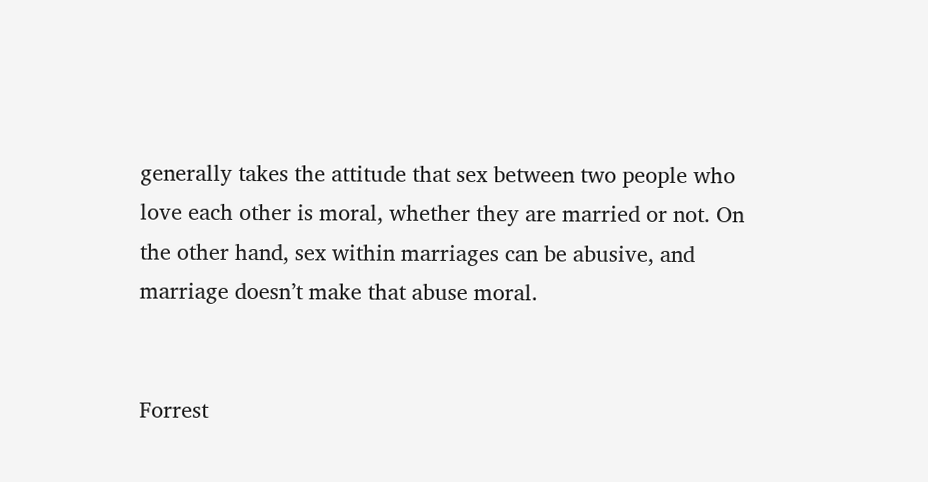generally takes the attitude that sex between two people who love each other is moral, whether they are married or not. On the other hand, sex within marriages can be abusive, and marriage doesn’t make that abuse moral.


Forrest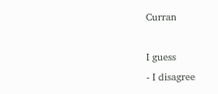Curran

I guess
- I disagree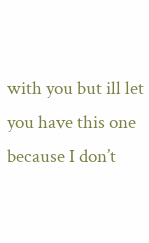with you but ill let you have this one because I don’t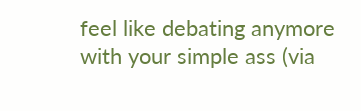feel like debating anymore with your simple ass (via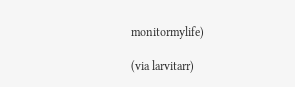monitormylife)

(via larvitarr)